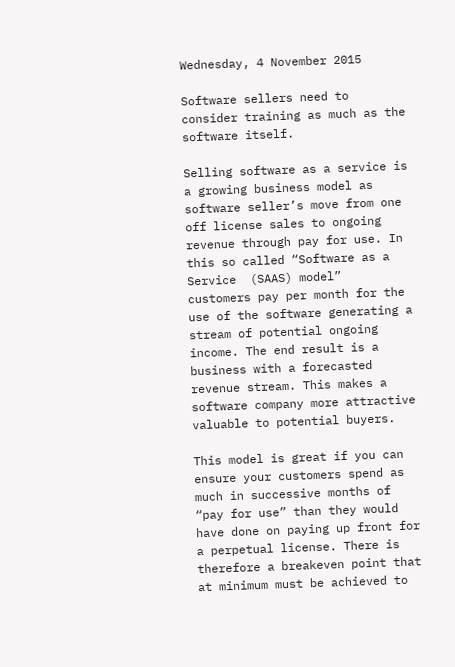Wednesday, 4 November 2015

Software sellers need to consider training as much as the software itself.

Selling software as a service is a growing business model as software seller’s move from one off license sales to ongoing revenue through pay for use. In this so called “Software as a  Service  (SAAS) model”  customers pay per month for the use of the software generating a stream of potential ongoing income. The end result is a business with a forecasted revenue stream. This makes a software company more attractive valuable to potential buyers.

This model is great if you can ensure your customers spend as much in successive months of “pay for use” than they would have done on paying up front for a perpetual license. There is therefore a breakeven point that at minimum must be achieved to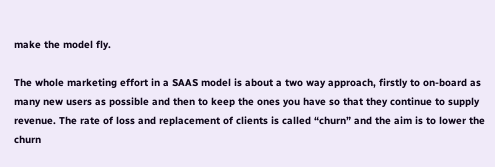make the model fly.

The whole marketing effort in a SAAS model is about a two way approach, firstly to on-board as many new users as possible and then to keep the ones you have so that they continue to supply revenue. The rate of loss and replacement of clients is called “churn” and the aim is to lower the churn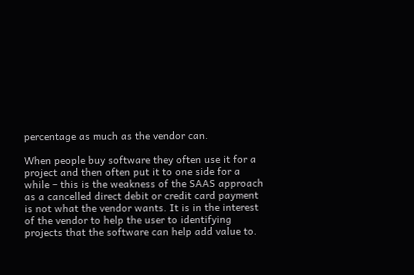percentage as much as the vendor can.

When people buy software they often use it for a project and then often put it to one side for a while – this is the weakness of the SAAS approach as a cancelled direct debit or credit card payment is not what the vendor wants. It is in the interest of the vendor to help the user to identifying projects that the software can help add value to.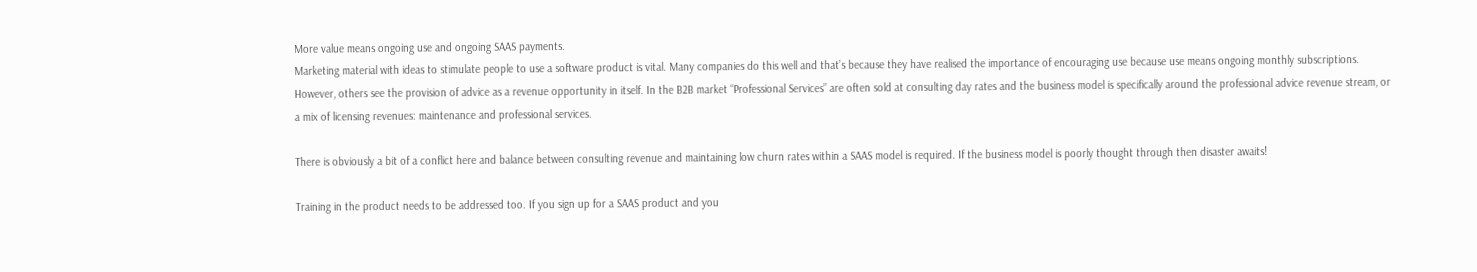More value means ongoing use and ongoing SAAS payments.
Marketing material with ideas to stimulate people to use a software product is vital. Many companies do this well and that’s because they have realised the importance of encouraging use because use means ongoing monthly subscriptions. However, others see the provision of advice as a revenue opportunity in itself. In the B2B market “Professional Services” are often sold at consulting day rates and the business model is specifically around the professional advice revenue stream, or a mix of licensing revenues: maintenance and professional services.

There is obviously a bit of a conflict here and balance between consulting revenue and maintaining low churn rates within a SAAS model is required. If the business model is poorly thought through then disaster awaits!

Training in the product needs to be addressed too. If you sign up for a SAAS product and you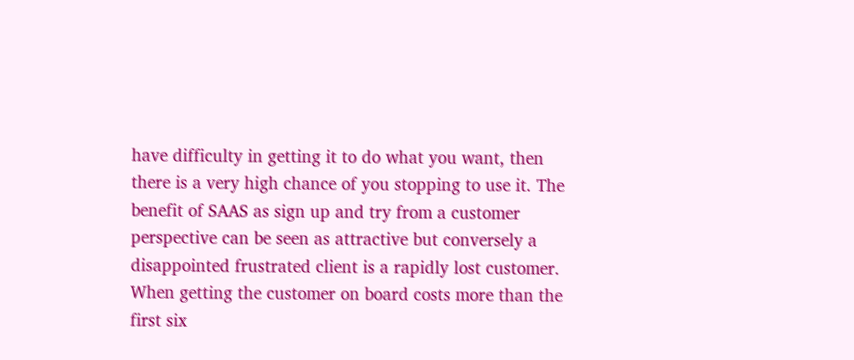have difficulty in getting it to do what you want, then there is a very high chance of you stopping to use it. The benefit of SAAS as sign up and try from a customer perspective can be seen as attractive but conversely a disappointed frustrated client is a rapidly lost customer. When getting the customer on board costs more than the first six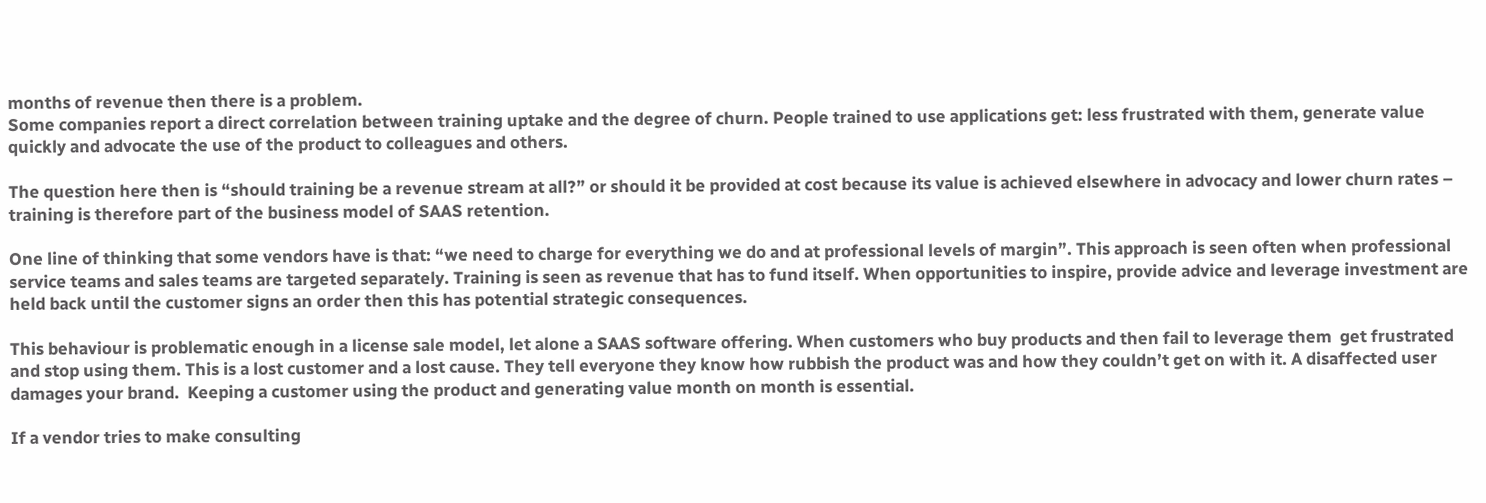months of revenue then there is a problem.
Some companies report a direct correlation between training uptake and the degree of churn. People trained to use applications get: less frustrated with them, generate value quickly and advocate the use of the product to colleagues and others.

The question here then is “should training be a revenue stream at all?” or should it be provided at cost because its value is achieved elsewhere in advocacy and lower churn rates – training is therefore part of the business model of SAAS retention.

One line of thinking that some vendors have is that: “we need to charge for everything we do and at professional levels of margin”. This approach is seen often when professional service teams and sales teams are targeted separately. Training is seen as revenue that has to fund itself. When opportunities to inspire, provide advice and leverage investment are held back until the customer signs an order then this has potential strategic consequences.

This behaviour is problematic enough in a license sale model, let alone a SAAS software offering. When customers who buy products and then fail to leverage them  get frustrated and stop using them. This is a lost customer and a lost cause. They tell everyone they know how rubbish the product was and how they couldn’t get on with it. A disaffected user damages your brand.  Keeping a customer using the product and generating value month on month is essential.

If a vendor tries to make consulting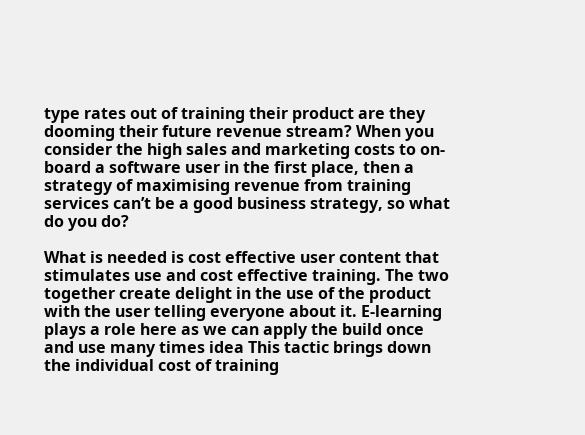type rates out of training their product are they dooming their future revenue stream? When you consider the high sales and marketing costs to on-board a software user in the first place, then a strategy of maximising revenue from training services can’t be a good business strategy, so what do you do?

What is needed is cost effective user content that stimulates use and cost effective training. The two together create delight in the use of the product with the user telling everyone about it. E-learning plays a role here as we can apply the build once and use many times idea This tactic brings down the individual cost of training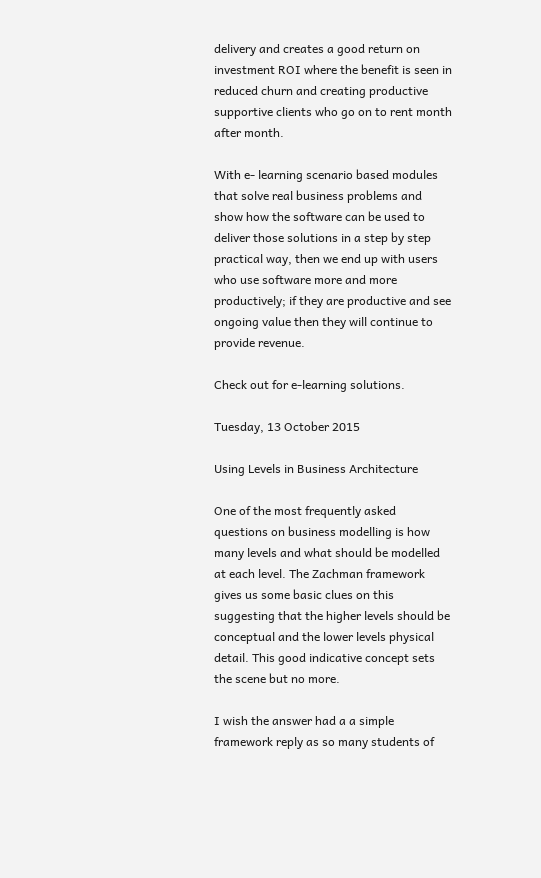delivery and creates a good return on investment ROI where the benefit is seen in reduced churn and creating productive supportive clients who go on to rent month after month.

With e- learning scenario based modules that solve real business problems and show how the software can be used to deliver those solutions in a step by step practical way, then we end up with users who use software more and more productively; if they are productive and see ongoing value then they will continue to provide revenue.

Check out for e-learning solutions.

Tuesday, 13 October 2015

Using Levels in Business Architecture

One of the most frequently asked questions on business modelling is how many levels and what should be modelled at each level. The Zachman framework gives us some basic clues on this suggesting that the higher levels should be conceptual and the lower levels physical detail. This good indicative concept sets the scene but no more.

I wish the answer had a a simple framework reply as so many students of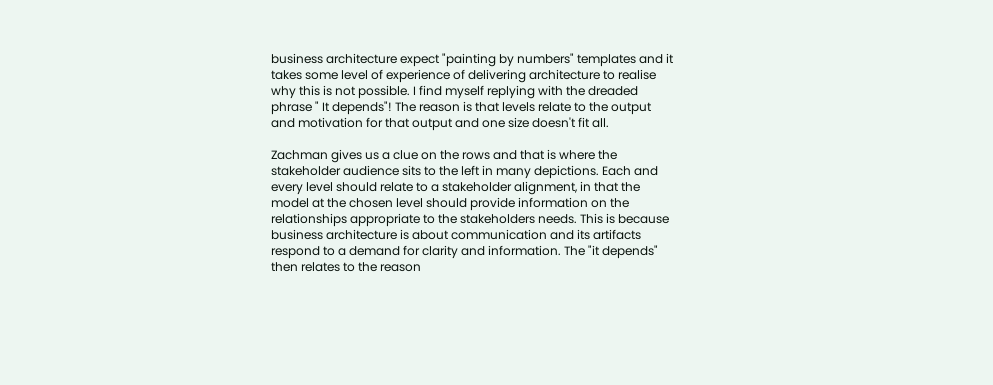business architecture expect "painting by numbers" templates and it takes some level of experience of delivering architecture to realise why this is not possible. I find myself replying with the dreaded phrase " It depends"! The reason is that levels relate to the output and motivation for that output and one size doesn't fit all.

Zachman gives us a clue on the rows and that is where the stakeholder audience sits to the left in many depictions. Each and every level should relate to a stakeholder alignment, in that the model at the chosen level should provide information on the relationships appropriate to the stakeholders needs. This is because business architecture is about communication and its artifacts respond to a demand for clarity and information. The "it depends" then relates to the reason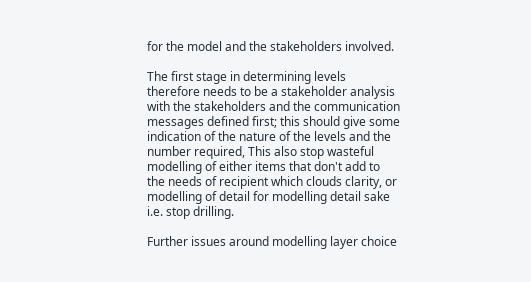for the model and the stakeholders involved.

The first stage in determining levels therefore needs to be a stakeholder analysis with the stakeholders and the communication messages defined first; this should give some indication of the nature of the levels and the number required, This also stop wasteful modelling of either items that don't add to the needs of recipient which clouds clarity, or modelling of detail for modelling detail sake i.e. stop drilling.

Further issues around modelling layer choice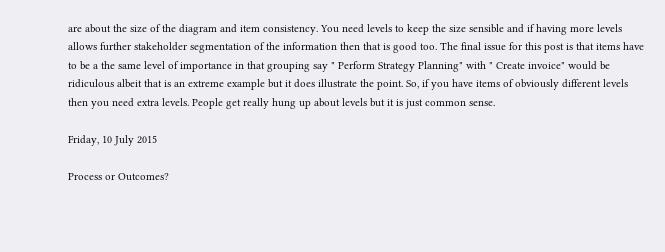are about the size of the diagram and item consistency. You need levels to keep the size sensible and if having more levels allows further stakeholder segmentation of the information then that is good too. The final issue for this post is that items have to be a the same level of importance in that grouping say " Perform Strategy Planning" with " Create invoice" would be ridiculous albeit that is an extreme example but it does illustrate the point. So, if you have items of obviously different levels then you need extra levels. People get really hung up about levels but it is just common sense.

Friday, 10 July 2015

Process or Outcomes?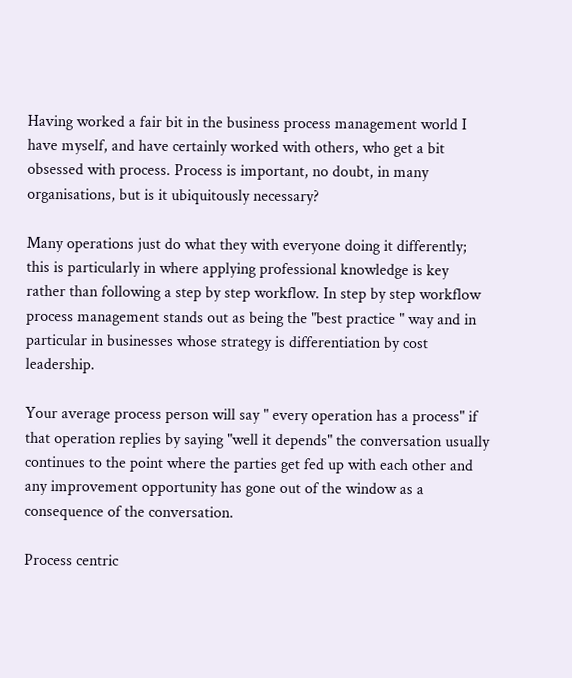Having worked a fair bit in the business process management world I have myself, and have certainly worked with others, who get a bit obsessed with process. Process is important, no doubt, in many organisations, but is it ubiquitously necessary?

Many operations just do what they with everyone doing it differently; this is particularly in where applying professional knowledge is key rather than following a step by step workflow. In step by step workflow process management stands out as being the "best practice " way and in particular in businesses whose strategy is differentiation by cost leadership.

Your average process person will say " every operation has a process" if that operation replies by saying "well it depends" the conversation usually continues to the point where the parties get fed up with each other and any improvement opportunity has gone out of the window as a consequence of the conversation.

Process centric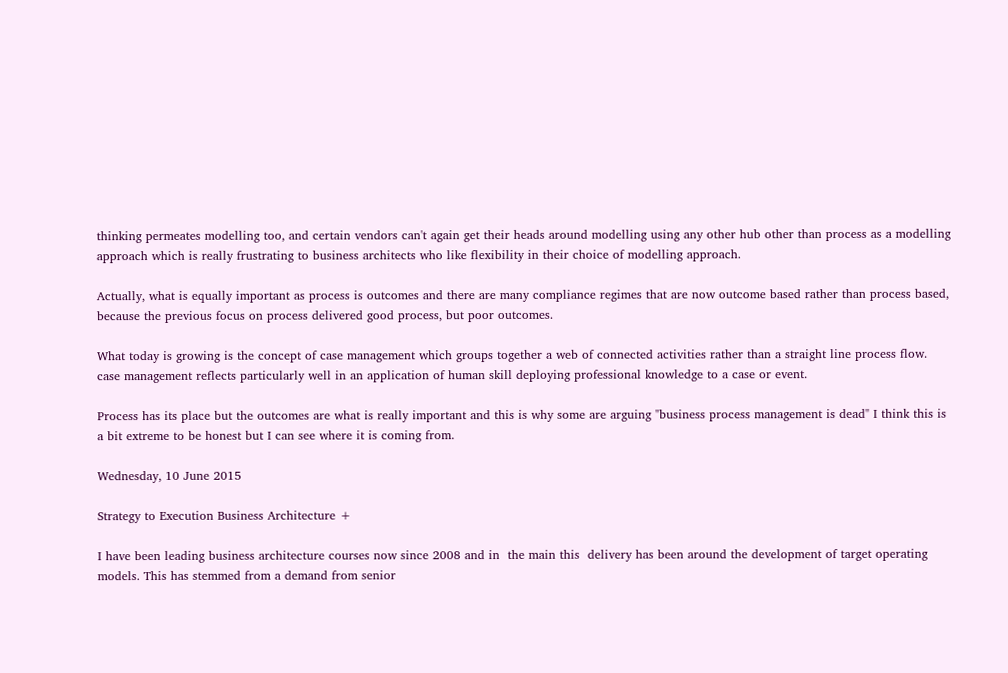thinking permeates modelling too, and certain vendors can't again get their heads around modelling using any other hub other than process as a modelling approach which is really frustrating to business architects who like flexibility in their choice of modelling approach.

Actually, what is equally important as process is outcomes and there are many compliance regimes that are now outcome based rather than process based, because the previous focus on process delivered good process, but poor outcomes.

What today is growing is the concept of case management which groups together a web of connected activities rather than a straight line process flow. case management reflects particularly well in an application of human skill deploying professional knowledge to a case or event.

Process has its place but the outcomes are what is really important and this is why some are arguing "business process management is dead" I think this is a bit extreme to be honest but I can see where it is coming from.

Wednesday, 10 June 2015

Strategy to Execution Business Architecture +

I have been leading business architecture courses now since 2008 and in  the main this  delivery has been around the development of target operating models. This has stemmed from a demand from senior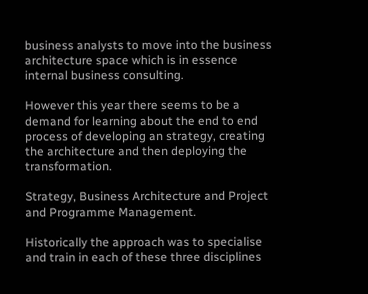business analysts to move into the business architecture space which is in essence internal business consulting.

However this year there seems to be a demand for learning about the end to end process of developing an strategy, creating the architecture and then deploying the transformation.

Strategy, Business Architecture and Project and Programme Management.

Historically the approach was to specialise and train in each of these three disciplines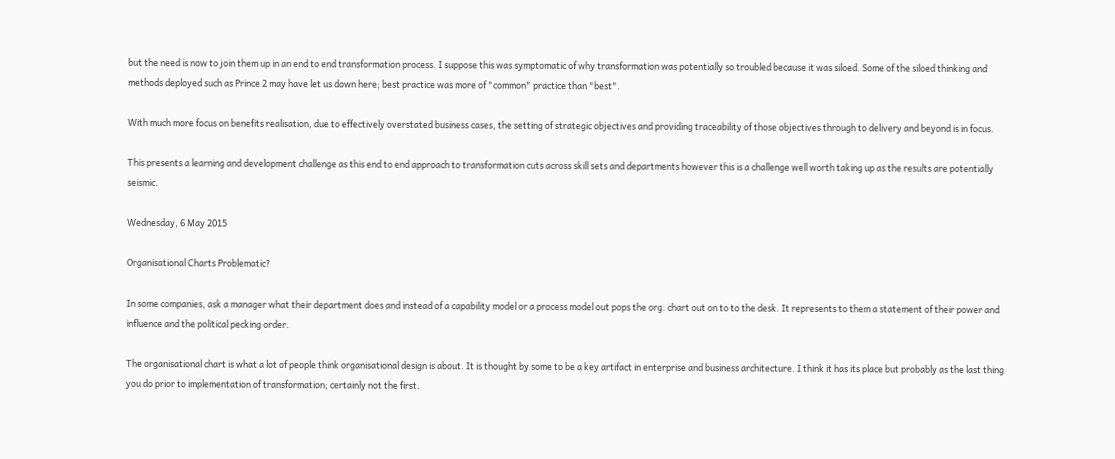but the need is now to join them up in an end to end transformation process. I suppose this was symptomatic of why transformation was potentially so troubled because it was siloed. Some of the siloed thinking and methods deployed such as Prince 2 may have let us down here; best practice was more of "common" practice than "best".

With much more focus on benefits realisation, due to effectively overstated business cases, the setting of strategic objectives and providing traceability of those objectives through to delivery and beyond is in focus.

This presents a learning and development challenge as this end to end approach to transformation cuts across skill sets and departments however this is a challenge well worth taking up as the results are potentially seismic.

Wednesday, 6 May 2015

Organisational Charts Problematic?

In some companies, ask a manager what their department does and instead of a capability model or a process model out pops the org. chart out on to to the desk. It represents to them a statement of their power and influence and the political pecking order.

The organisational chart is what a lot of people think organisational design is about. It is thought by some to be a key artifact in enterprise and business architecture. I think it has its place but probably as the last thing you do prior to implementation of transformation; certainly not the first.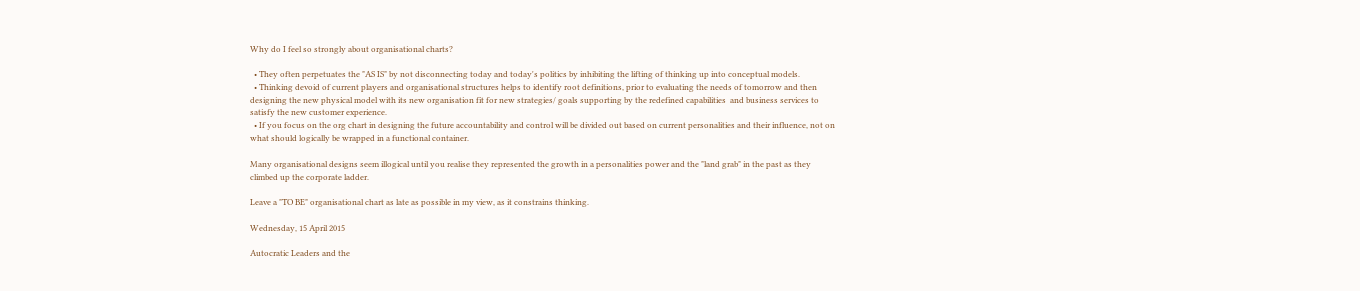Why do I feel so strongly about organisational charts?

  • They often perpetuates the "AS IS" by not disconnecting today and today's politics by inhibiting the lifting of thinking up into conceptual models.
  • Thinking devoid of current players and organisational structures helps to identify root definitions, prior to evaluating the needs of tomorrow and then designing the new physical model with its new organisation fit for new strategies/ goals supporting by the redefined capabilities  and business services to satisfy the new customer experience.
  • If you focus on the org chart in designing the future accountability and control will be divided out based on current personalities and their influence, not on what should logically be wrapped in a functional container.

Many organisational designs seem illogical until you realise they represented the growth in a personalities power and the "land grab" in the past as they climbed up the corporate ladder.

Leave a "TO BE" organisational chart as late as possible in my view, as it constrains thinking.

Wednesday, 15 April 2015

Autocratic Leaders and the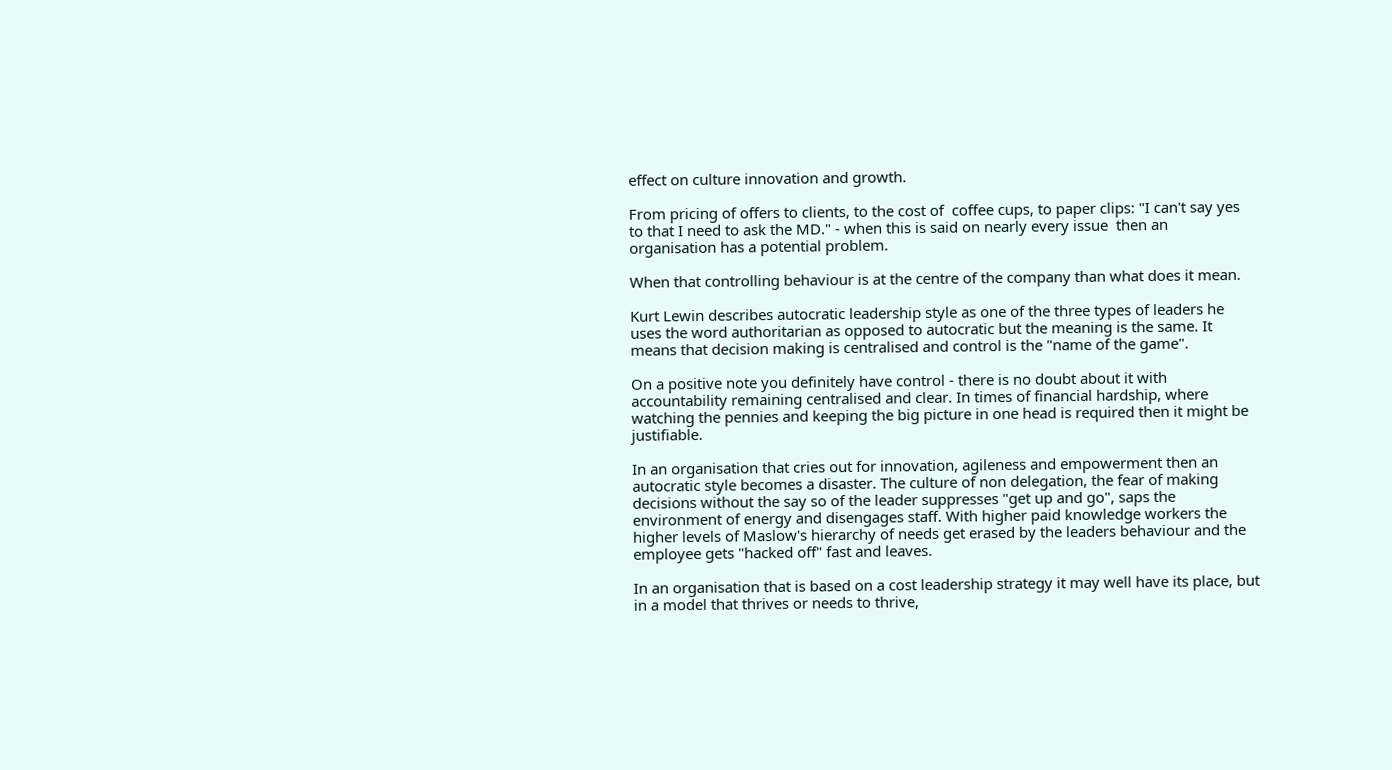effect on culture innovation and growth.

From pricing of offers to clients, to the cost of  coffee cups, to paper clips: "I can't say yes to that I need to ask the MD." - when this is said on nearly every issue  then an organisation has a potential problem.

When that controlling behaviour is at the centre of the company than what does it mean.

Kurt Lewin describes autocratic leadership style as one of the three types of leaders he uses the word authoritarian as opposed to autocratic but the meaning is the same. It means that decision making is centralised and control is the "name of the game".

On a positive note you definitely have control - there is no doubt about it with accountability remaining centralised and clear. In times of financial hardship, where watching the pennies and keeping the big picture in one head is required then it might be justifiable.

In an organisation that cries out for innovation, agileness and empowerment then an autocratic style becomes a disaster. The culture of non delegation, the fear of making decisions without the say so of the leader suppresses "get up and go", saps the environment of energy and disengages staff. With higher paid knowledge workers the higher levels of Maslow's hierarchy of needs get erased by the leaders behaviour and the employee gets "hacked off" fast and leaves.

In an organisation that is based on a cost leadership strategy it may well have its place, but in a model that thrives or needs to thrive,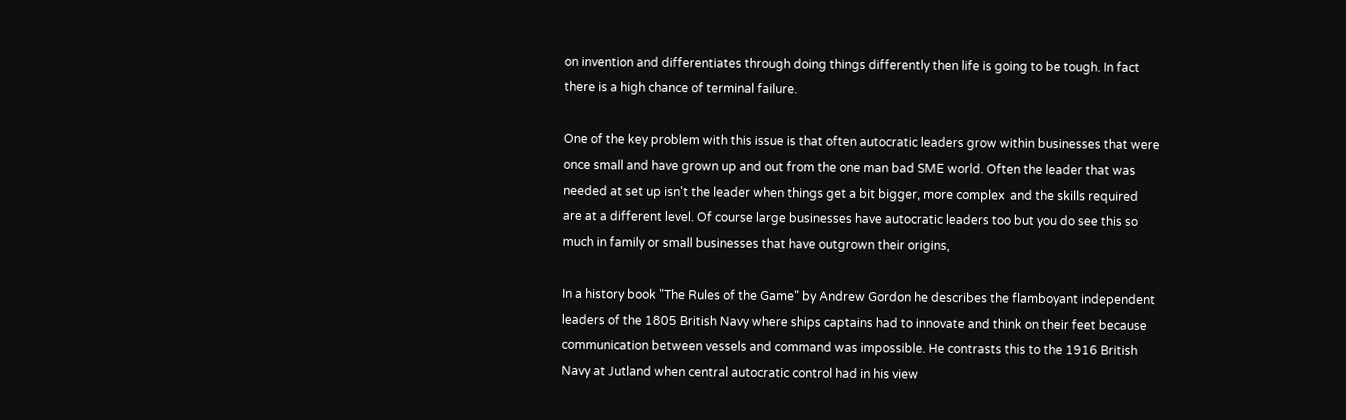on invention and differentiates through doing things differently then life is going to be tough. In fact there is a high chance of terminal failure.

One of the key problem with this issue is that often autocratic leaders grow within businesses that were once small and have grown up and out from the one man bad SME world. Often the leader that was needed at set up isn't the leader when things get a bit bigger, more complex  and the skills required are at a different level. Of course large businesses have autocratic leaders too but you do see this so much in family or small businesses that have outgrown their origins,

In a history book "The Rules of the Game" by Andrew Gordon he describes the flamboyant independent leaders of the 1805 British Navy where ships captains had to innovate and think on their feet because communication between vessels and command was impossible. He contrasts this to the 1916 British Navy at Jutland when central autocratic control had in his view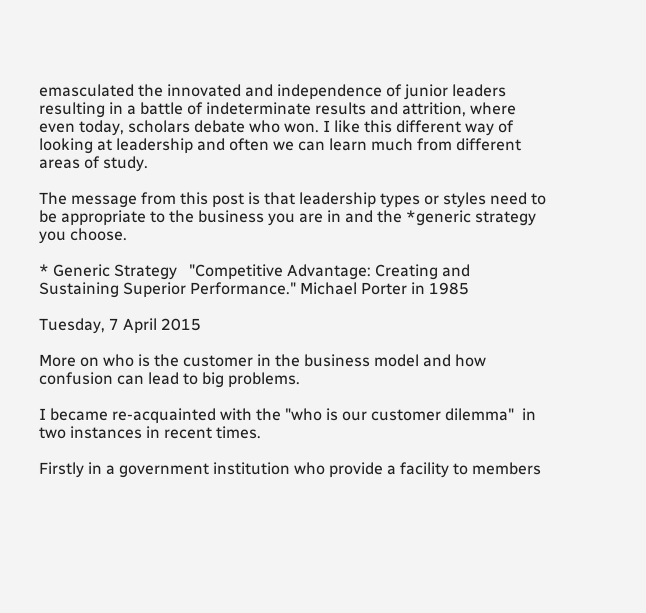emasculated the innovated and independence of junior leaders resulting in a battle of indeterminate results and attrition, where even today, scholars debate who won. I like this different way of looking at leadership and often we can learn much from different areas of study.

The message from this post is that leadership types or styles need to be appropriate to the business you are in and the *generic strategy you choose.

* Generic Strategy   "Competitive Advantage: Creating and Sustaining Superior Performance." Michael Porter in 1985

Tuesday, 7 April 2015

More on who is the customer in the business model and how confusion can lead to big problems.

I became re-acquainted with the "who is our customer dilemma"  in two instances in recent times.

Firstly in a government institution who provide a facility to members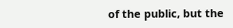of the public, but the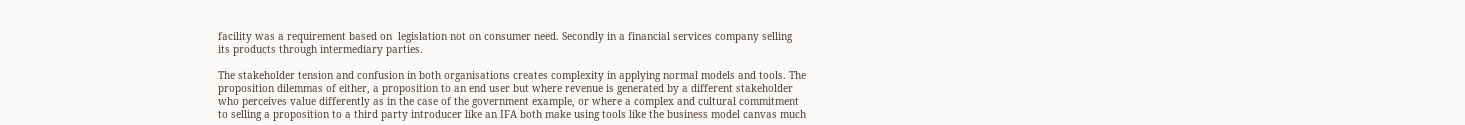facility was a requirement based on  legislation not on consumer need. Secondly in a financial services company selling its products through intermediary parties.

The stakeholder tension and confusion in both organisations creates complexity in applying normal models and tools. The proposition dilemmas of either, a proposition to an end user but where revenue is generated by a different stakeholder who perceives value differently as in the case of the government example, or where a complex and cultural commitment to selling a proposition to a third party introducer like an IFA both make using tools like the business model canvas much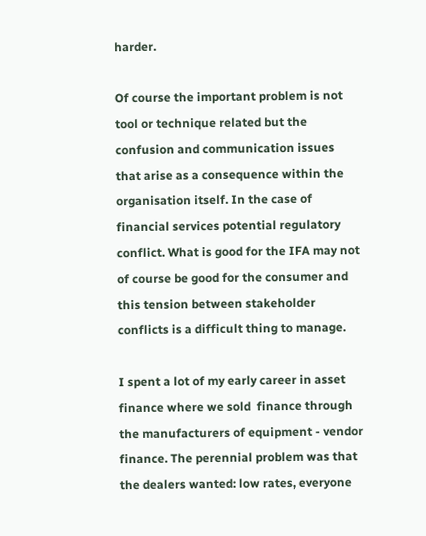harder.

Of course the important problem is not tool or technique related but the confusion and communication issues that arise as a consequence within the organisation itself. In the case of financial services potential regulatory conflict. What is good for the IFA may not of course be good for the consumer and this tension between stakeholder conflicts is a difficult thing to manage.

I spent a lot of my early career in asset finance where we sold  finance through the manufacturers of equipment - vendor finance. The perennial problem was that the dealers wanted: low rates, everyone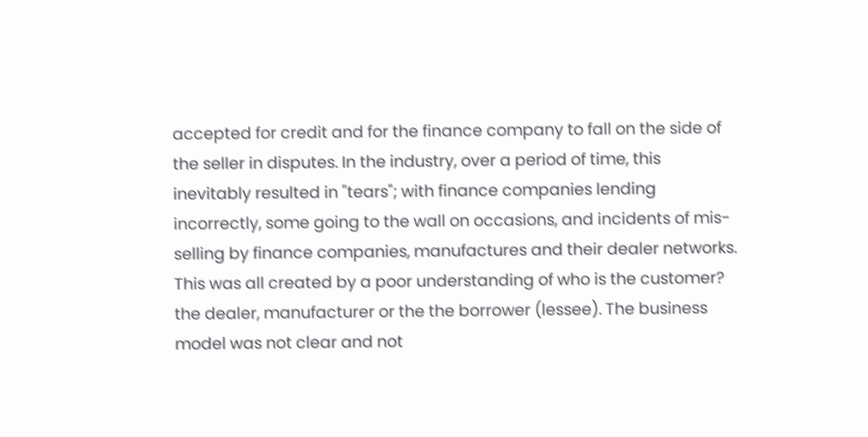accepted for credit and for the finance company to fall on the side of the seller in disputes. In the industry, over a period of time, this inevitably resulted in "tears"; with finance companies lending incorrectly, some going to the wall on occasions, and incidents of mis-selling by finance companies, manufactures and their dealer networks. This was all created by a poor understanding of who is the customer? the dealer, manufacturer or the the borrower (lessee). The business model was not clear and not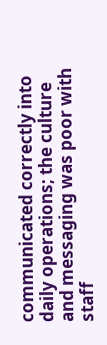communicated correctly into daily operations; the culture and messaging was poor with staff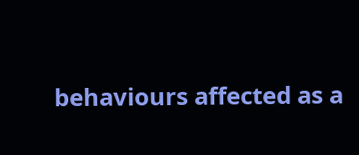behaviours affected as a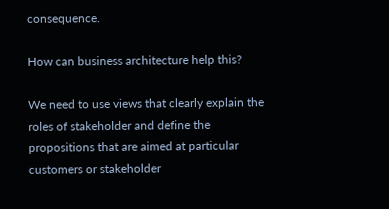consequence.

How can business architecture help this?

We need to use views that clearly explain the roles of stakeholder and define the propositions that are aimed at particular customers or stakeholder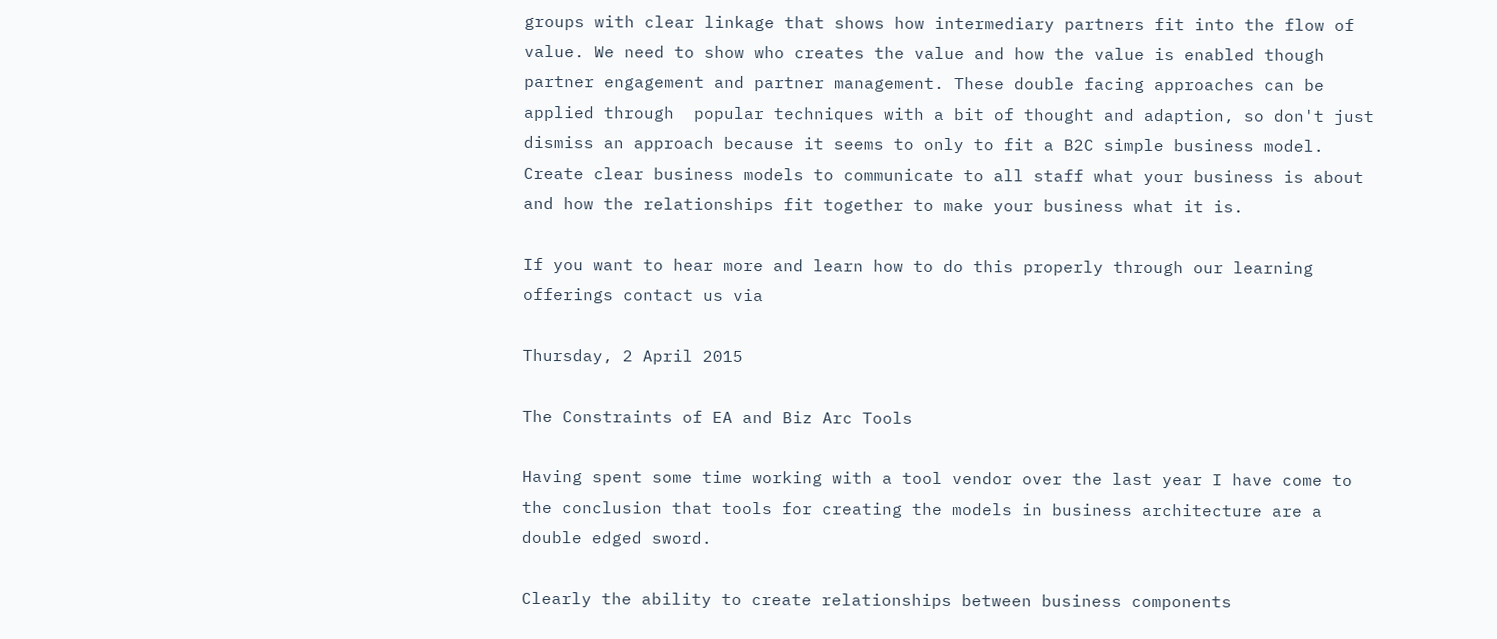groups with clear linkage that shows how intermediary partners fit into the flow of value. We need to show who creates the value and how the value is enabled though partner engagement and partner management. These double facing approaches can be applied through  popular techniques with a bit of thought and adaption, so don't just dismiss an approach because it seems to only to fit a B2C simple business model. Create clear business models to communicate to all staff what your business is about and how the relationships fit together to make your business what it is.

If you want to hear more and learn how to do this properly through our learning offerings contact us via

Thursday, 2 April 2015

The Constraints of EA and Biz Arc Tools

Having spent some time working with a tool vendor over the last year I have come to the conclusion that tools for creating the models in business architecture are a double edged sword.

Clearly the ability to create relationships between business components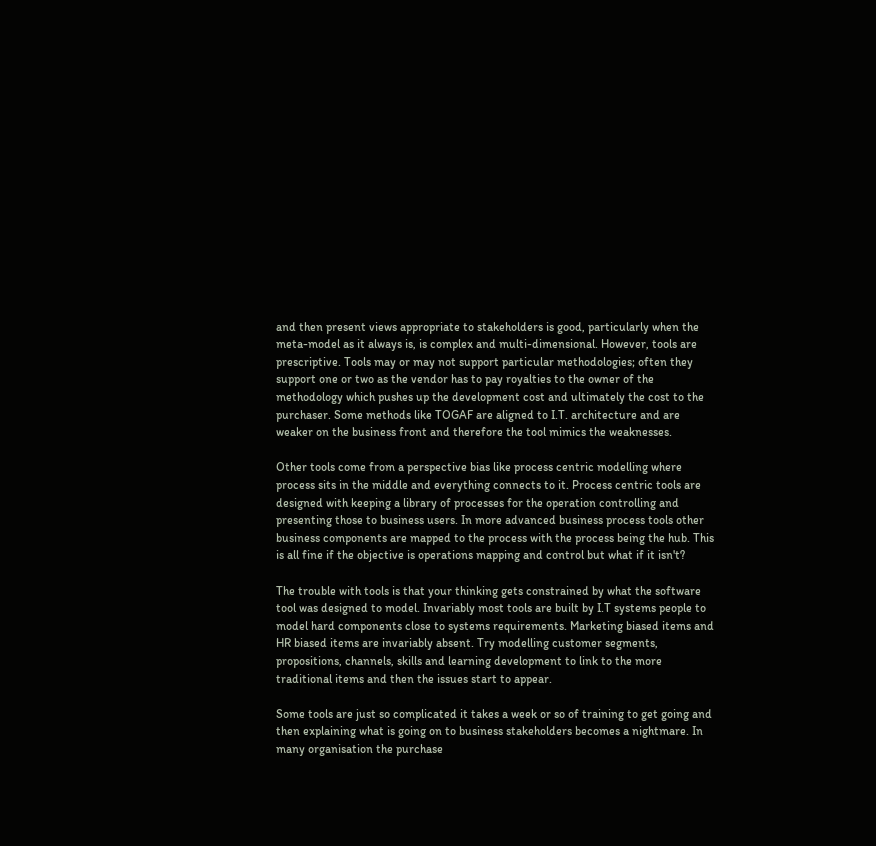and then present views appropriate to stakeholders is good, particularly when the meta-model as it always is, is complex and multi-dimensional. However, tools are prescriptive. Tools may or may not support particular methodologies; often they support one or two as the vendor has to pay royalties to the owner of the methodology which pushes up the development cost and ultimately the cost to the purchaser. Some methods like TOGAF are aligned to I.T. architecture and are weaker on the business front and therefore the tool mimics the weaknesses.

Other tools come from a perspective bias like process centric modelling where process sits in the middle and everything connects to it. Process centric tools are designed with keeping a library of processes for the operation controlling and presenting those to business users. In more advanced business process tools other business components are mapped to the process with the process being the hub. This is all fine if the objective is operations mapping and control but what if it isn't?

The trouble with tools is that your thinking gets constrained by what the software tool was designed to model. Invariably most tools are built by I.T systems people to model hard components close to systems requirements. Marketing biased items and HR biased items are invariably absent. Try modelling customer segments, propositions, channels, skills and learning development to link to the more traditional items and then the issues start to appear.

Some tools are just so complicated it takes a week or so of training to get going and then explaining what is going on to business stakeholders becomes a nightmare. In many organisation the purchase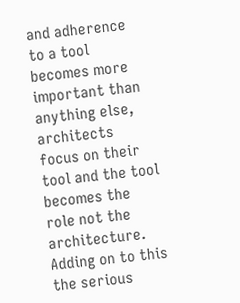and adherence to a tool becomes more important than anything else, architects focus on their tool and the tool becomes the role not the architecture. Adding on to this the serious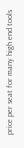price per seat for many high end tools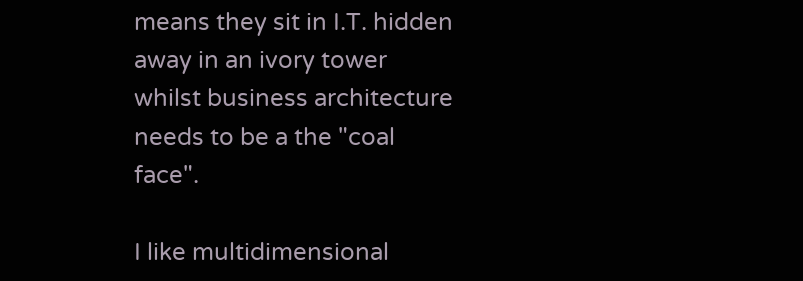means they sit in I.T. hidden away in an ivory tower whilst business architecture needs to be a the "coal face".

I like multidimensional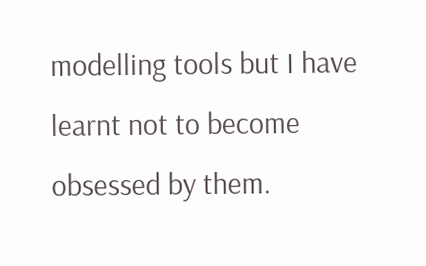modelling tools but I have learnt not to become obsessed by them.